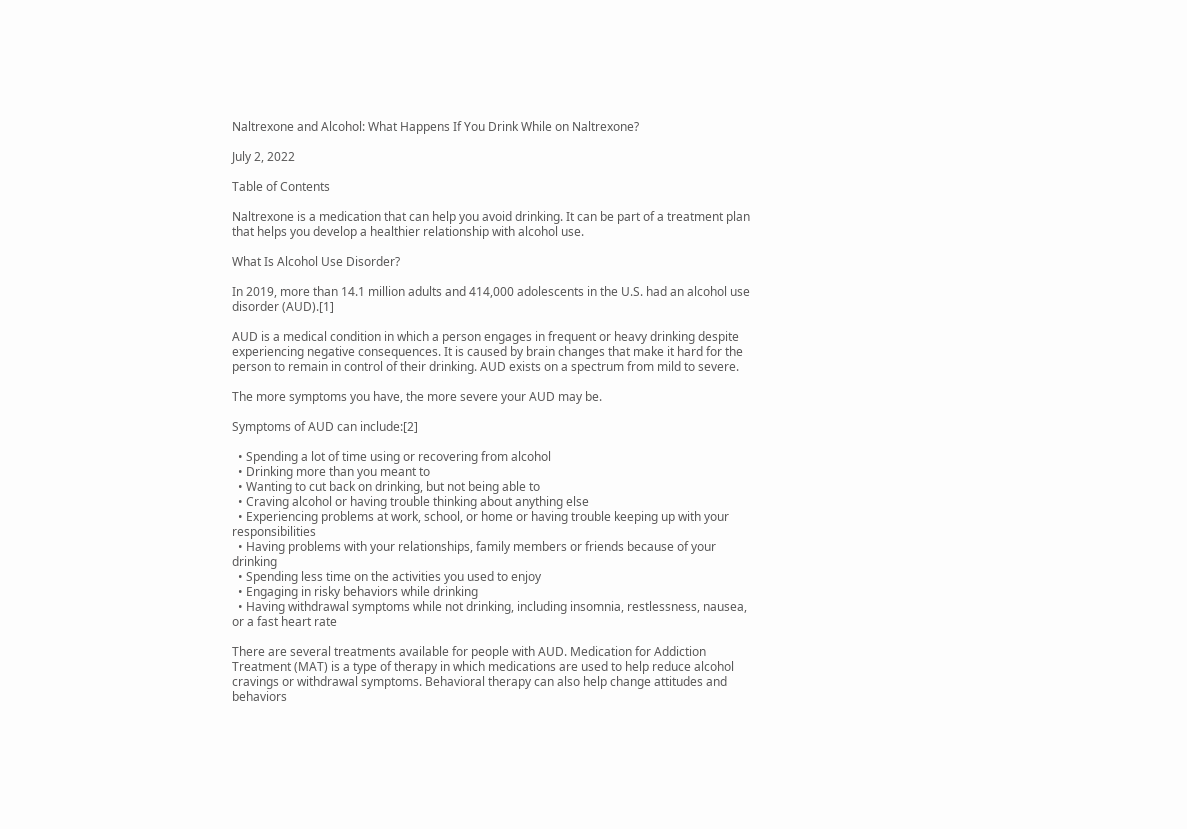Naltrexone and Alcohol: What Happens If You Drink While on Naltrexone?

July 2, 2022

Table of Contents

Naltrexone is a medication that can help you avoid drinking. It can be part of a treatment plan that helps you develop a healthier relationship with alcohol use.

What Is Alcohol Use Disorder?

In 2019, more than 14.1 million adults and 414,000 adolescents in the U.S. had an alcohol use disorder (AUD).[1]

AUD is a medical condition in which a person engages in frequent or heavy drinking despite experiencing negative consequences. It is caused by brain changes that make it hard for the person to remain in control of their drinking. AUD exists on a spectrum from mild to severe.

The more symptoms you have, the more severe your AUD may be.

Symptoms of AUD can include:[2]

  • Spending a lot of time using or recovering from alcohol
  • Drinking more than you meant to
  • Wanting to cut back on drinking, but not being able to
  • Craving alcohol or having trouble thinking about anything else
  • Experiencing problems at work, school, or home or having trouble keeping up with your responsibilities
  • Having problems with your relationships, family members or friends because of your drinking
  • Spending less time on the activities you used to enjoy
  • Engaging in risky behaviors while drinking
  • Having withdrawal symptoms while not drinking, including insomnia, restlessness, nausea, or a fast heart rate

There are several treatments available for people with AUD. Medication for Addiction Treatment (MAT) is a type of therapy in which medications are used to help reduce alcohol cravings or withdrawal symptoms. Behavioral therapy can also help change attitudes and behaviors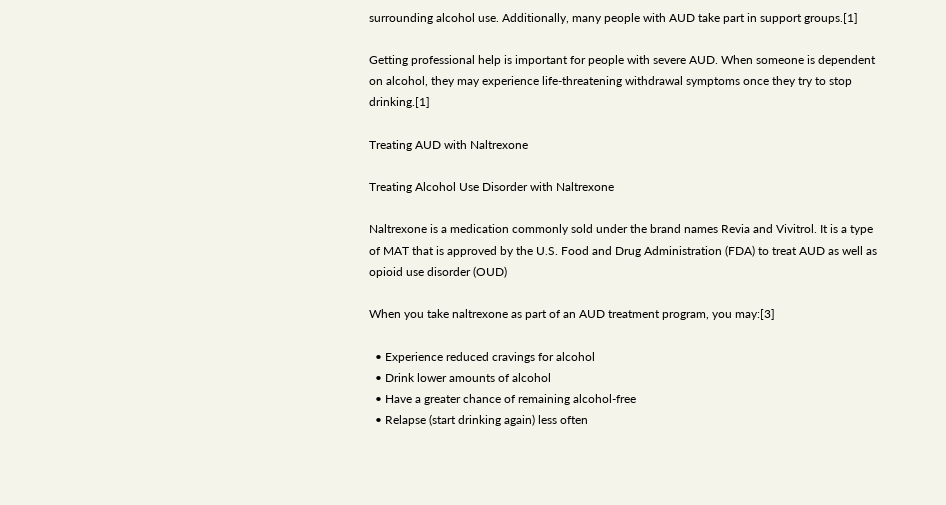surrounding alcohol use. Additionally, many people with AUD take part in support groups.[1]

Getting professional help is important for people with severe AUD. When someone is dependent on alcohol, they may experience life-threatening withdrawal symptoms once they try to stop drinking.[1]

Treating AUD with Naltrexone

Treating Alcohol Use Disorder with Naltrexone

Naltrexone is a medication commonly sold under the brand names Revia and Vivitrol. It is a type of MAT that is approved by the U.S. Food and Drug Administration (FDA) to treat AUD as well as opioid use disorder (OUD)

When you take naltrexone as part of an AUD treatment program, you may:[3]

  • Experience reduced cravings for alcohol
  • Drink lower amounts of alcohol
  • Have a greater chance of remaining alcohol-free
  • Relapse (start drinking again) less often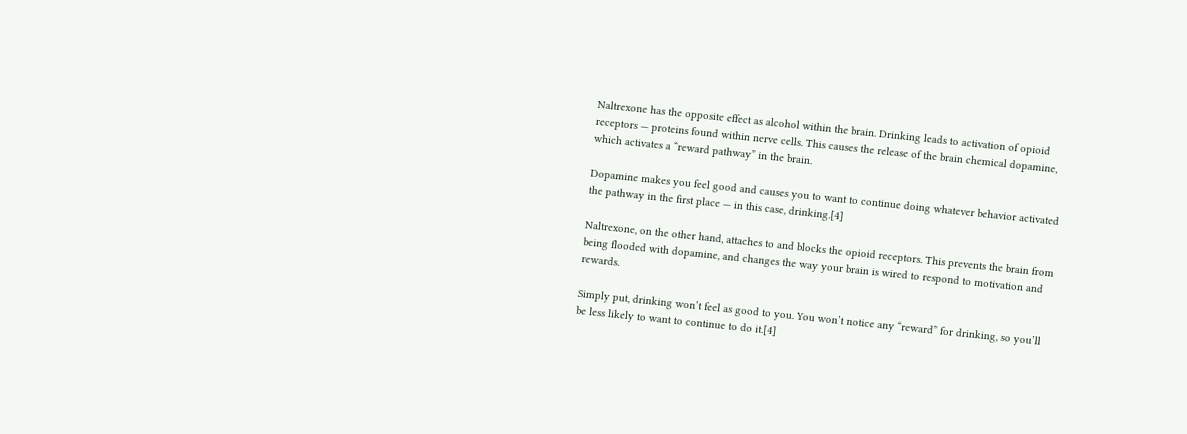Naltrexone has the opposite effect as alcohol within the brain. Drinking leads to activation of opioid receptors — proteins found within nerve cells. This causes the release of the brain chemical dopamine, which activates a “reward pathway” in the brain.

Dopamine makes you feel good and causes you to want to continue doing whatever behavior activated the pathway in the first place — in this case, drinking.[4]

Naltrexone, on the other hand, attaches to and blocks the opioid receptors. This prevents the brain from being flooded with dopamine, and changes the way your brain is wired to respond to motivation and rewards.

Simply put, drinking won’t feel as good to you. You won’t notice any “reward” for drinking, so you’ll be less likely to want to continue to do it.[4]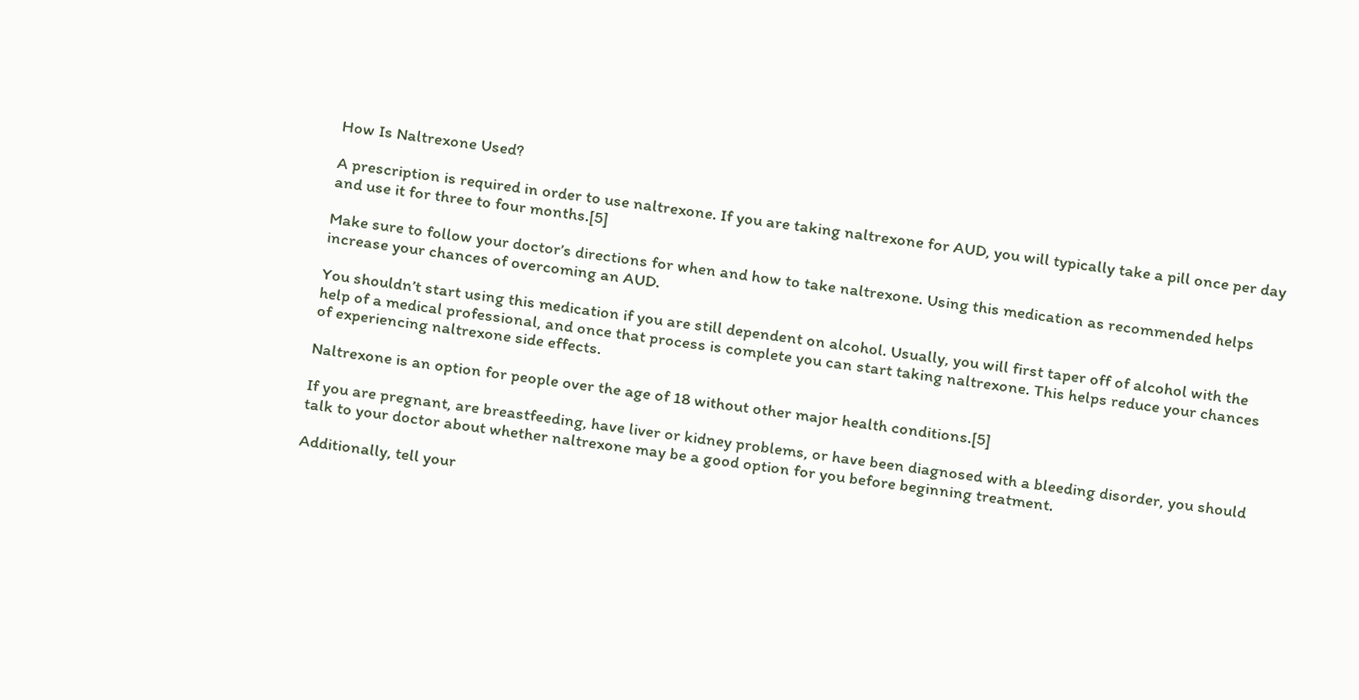How Is Naltrexone Used?

A prescription is required in order to use naltrexone. If you are taking naltrexone for AUD, you will typically take a pill once per day and use it for three to four months.[5]

Make sure to follow your doctor’s directions for when and how to take naltrexone. Using this medication as recommended helps increase your chances of overcoming an AUD.

You shouldn’t start using this medication if you are still dependent on alcohol. Usually, you will first taper off of alcohol with the help of a medical professional, and once that process is complete you can start taking naltrexone. This helps reduce your chances of experiencing naltrexone side effects.

Naltrexone is an option for people over the age of 18 without other major health conditions.[5]

If you are pregnant, are breastfeeding, have liver or kidney problems, or have been diagnosed with a bleeding disorder, you should talk to your doctor about whether naltrexone may be a good option for you before beginning treatment.

Additionally, tell your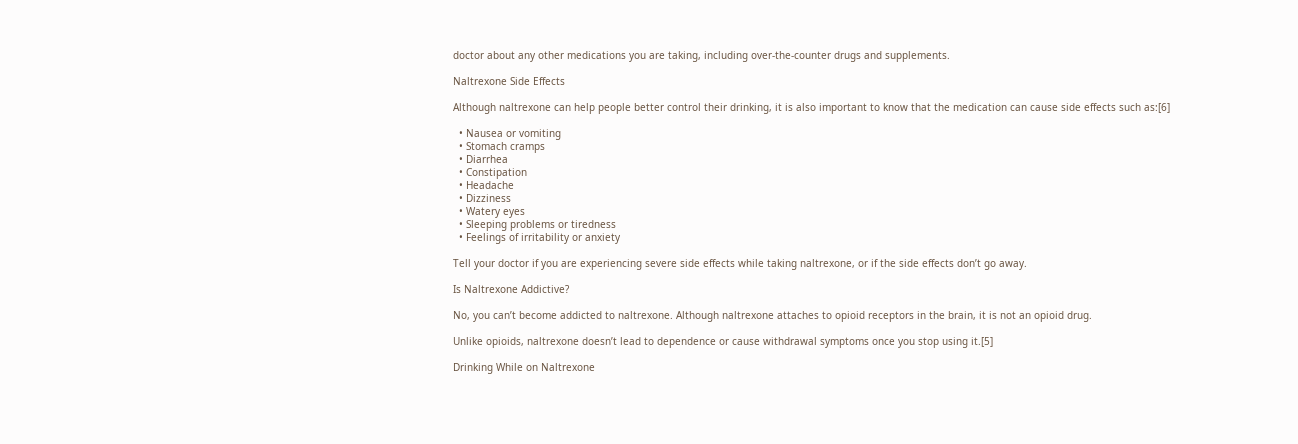doctor about any other medications you are taking, including over-the-counter drugs and supplements.

Naltrexone Side Effects

Although naltrexone can help people better control their drinking, it is also important to know that the medication can cause side effects such as:[6]

  • Nausea or vomiting
  • Stomach cramps
  • Diarrhea
  • Constipation
  • Headache
  • Dizziness
  • Watery eyes
  • Sleeping problems or tiredness
  • Feelings of irritability or anxiety

Tell your doctor if you are experiencing severe side effects while taking naltrexone, or if the side effects don’t go away.

Is Naltrexone Addictive?

No, you can’t become addicted to naltrexone. Although naltrexone attaches to opioid receptors in the brain, it is not an opioid drug.

Unlike opioids, naltrexone doesn’t lead to dependence or cause withdrawal symptoms once you stop using it.[5]

Drinking While on Naltrexone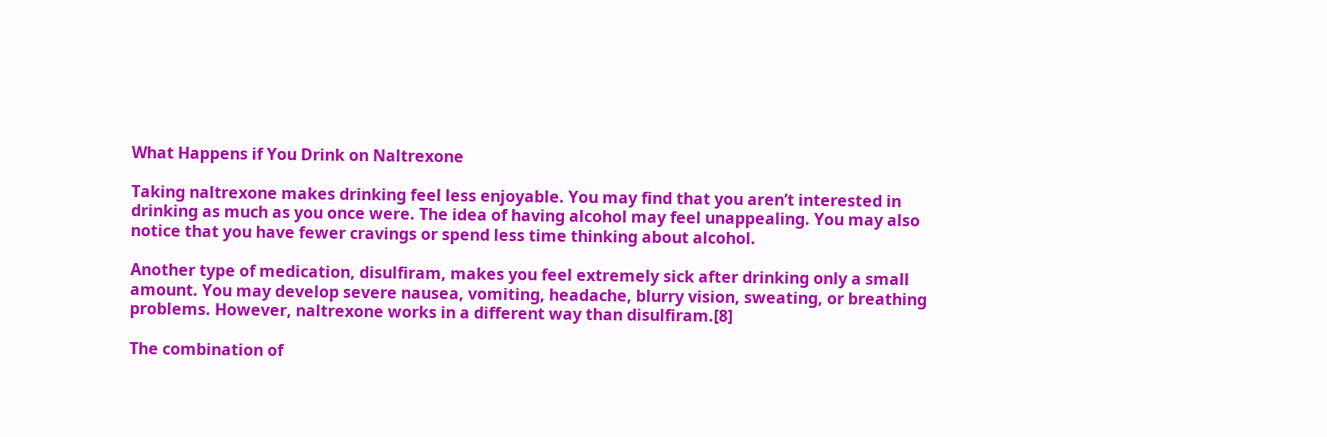What Happens if You Drink on Naltrexone

Taking naltrexone makes drinking feel less enjoyable. You may find that you aren’t interested in drinking as much as you once were. The idea of having alcohol may feel unappealing. You may also notice that you have fewer cravings or spend less time thinking about alcohol.

Another type of medication, disulfiram, makes you feel extremely sick after drinking only a small amount. You may develop severe nausea, vomiting, headache, blurry vision, sweating, or breathing problems. However, naltrexone works in a different way than disulfiram.[8]

The combination of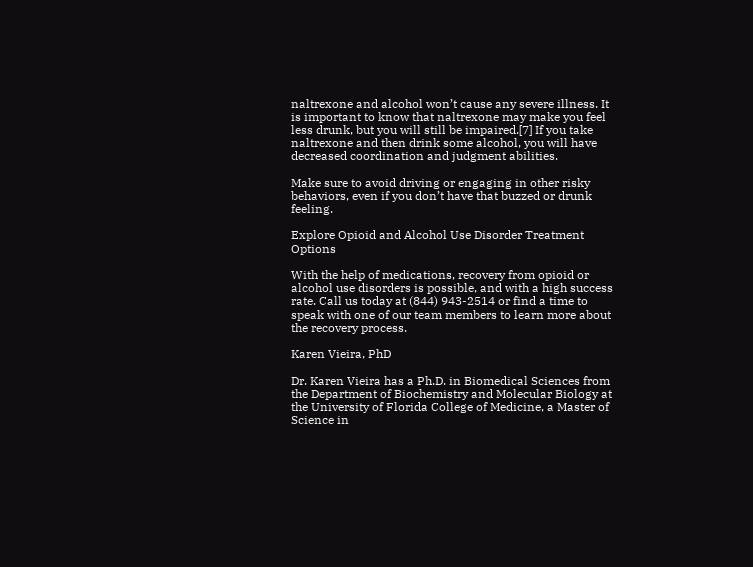naltrexone and alcohol won’t cause any severe illness. It is important to know that naltrexone may make you feel less drunk, but you will still be impaired.[7] If you take naltrexone and then drink some alcohol, you will have decreased coordination and judgment abilities.

Make sure to avoid driving or engaging in other risky behaviors, even if you don’t have that buzzed or drunk feeling.

Explore Opioid and Alcohol Use Disorder Treatment Options

With the help of medications, recovery from opioid or alcohol use disorders is possible, and with a high success rate. Call us today at (844) 943-2514 or find a time to speak with one of our team members to learn more about the recovery process.

Karen Vieira, PhD

Dr. Karen Vieira has a Ph.D. in Biomedical Sciences from the Department of Biochemistry and Molecular Biology at the University of Florida College of Medicine, a Master of Science in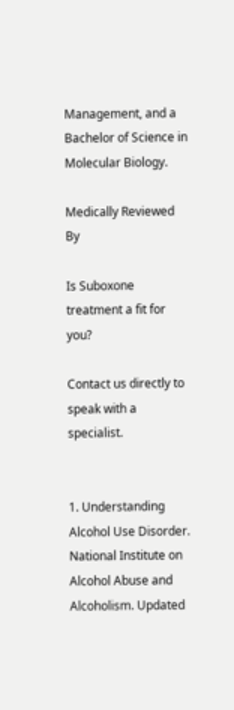Management, and a Bachelor of Science in Molecular Biology.

Medically Reviewed By

Is Suboxone treatment a fit for you?

Contact us directly to speak with a specialist.


1. Understanding Alcohol Use Disorder. National Institute on Alcohol Abuse and Alcoholism. Updated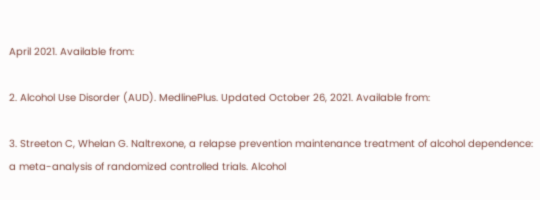April 2021. Available from:

2. Alcohol Use Disorder (AUD). MedlinePlus. Updated October 26, 2021. Available from:

3. Streeton C, Whelan G. Naltrexone, a relapse prevention maintenance treatment of alcohol dependence: a meta-analysis of randomized controlled trials. Alcohol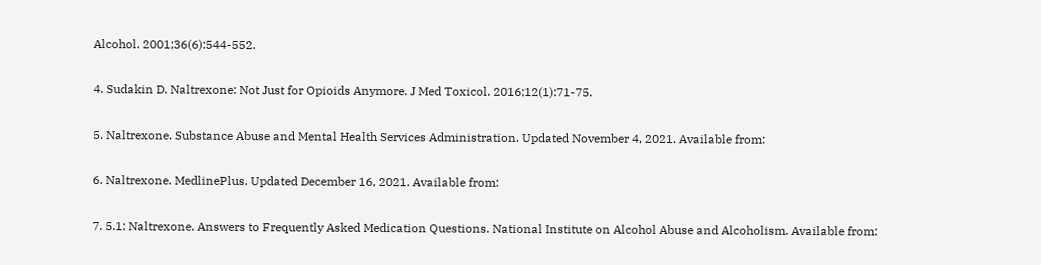Alcohol. 2001;36(6):544-552.

4. Sudakin D. Naltrexone: Not Just for Opioids Anymore. J Med Toxicol. 2016;12(1):71-75.

5. Naltrexone. Substance Abuse and Mental Health Services Administration. Updated November 4, 2021. Available from:

6. Naltrexone. MedlinePlus. Updated December 16, 2021. Available from:

7. 5.1: Naltrexone. Answers to Frequently Asked Medication Questions. National Institute on Alcohol Abuse and Alcoholism. Available from: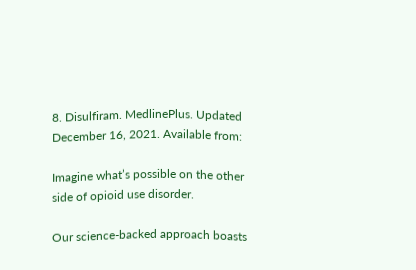8. Disulfiram. MedlinePlus. Updated December 16, 2021. Available from:

Imagine what’s possible on the other side of opioid use disorder.

Our science-backed approach boasts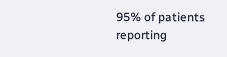95% of patients reporting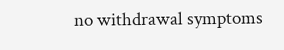no withdrawal symptoms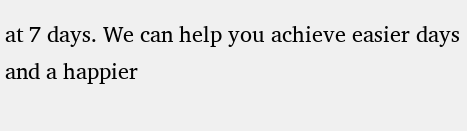at 7 days. We can help you achieve easier days and a happier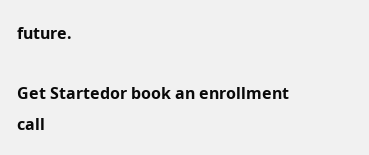future.

Get Startedor book an enrollment call